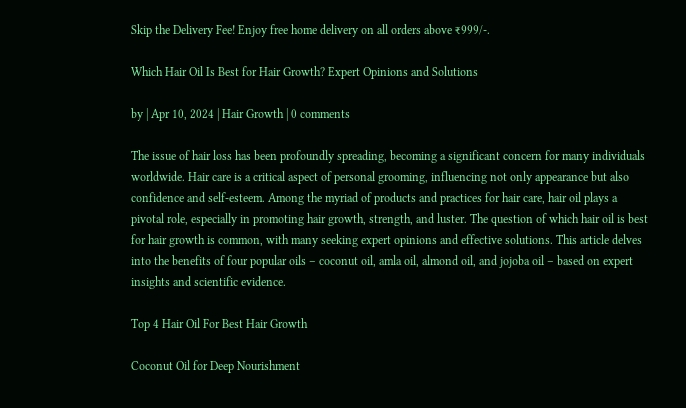Skip the Delivery Fee! Enjoy free home delivery on all orders above ₹999/-.

Which Hair Oil Is Best for Hair Growth? Expert Opinions and Solutions

by | Apr 10, 2024 | Hair Growth | 0 comments

The issue of hair loss has been profoundly spreading, becoming a significant concern for many individuals worldwide. Hair care is a critical aspect of personal grooming, influencing not only appearance but also confidence and self-esteem. Among the myriad of products and practices for hair care, hair oil plays a pivotal role, especially in promoting hair growth, strength, and luster. The question of which hair oil is best for hair growth is common, with many seeking expert opinions and effective solutions. This article delves into the benefits of four popular oils – coconut oil, amla oil, almond oil, and jojoba oil – based on expert insights and scientific evidence.

Top 4 Hair Oil For Best Hair Growth

Coconut Oil for Deep Nourishment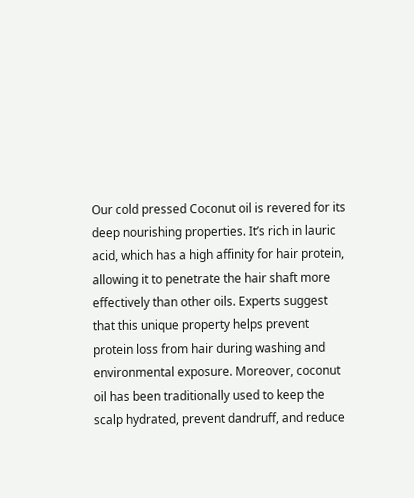Our cold pressed Coconut oil is revered for its deep nourishing properties. It’s rich in lauric acid, which has a high affinity for hair protein, allowing it to penetrate the hair shaft more effectively than other oils. Experts suggest that this unique property helps prevent protein loss from hair during washing and environmental exposure. Moreover, coconut oil has been traditionally used to keep the scalp hydrated, prevent dandruff, and reduce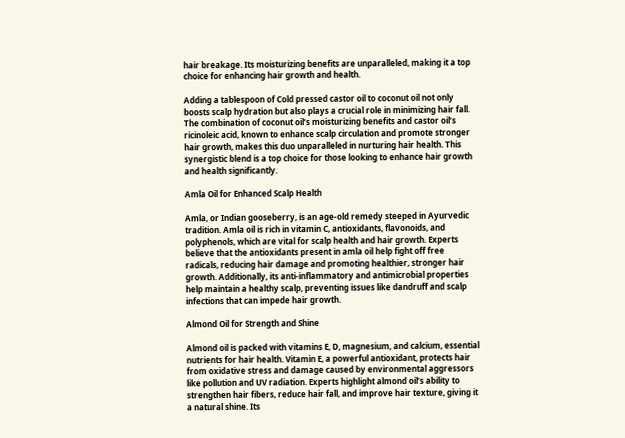hair breakage. Its moisturizing benefits are unparalleled, making it a top choice for enhancing hair growth and health.

Adding a tablespoon of Cold pressed castor oil to coconut oil not only boosts scalp hydration but also plays a crucial role in minimizing hair fall. The combination of coconut oil’s moisturizing benefits and castor oil’s ricinoleic acid, known to enhance scalp circulation and promote stronger hair growth, makes this duo unparalleled in nurturing hair health. This synergistic blend is a top choice for those looking to enhance hair growth and health significantly.

Amla Oil for Enhanced Scalp Health

Amla, or Indian gooseberry, is an age-old remedy steeped in Ayurvedic tradition. Amla oil is rich in vitamin C, antioxidants, flavonoids, and polyphenols, which are vital for scalp health and hair growth. Experts believe that the antioxidants present in amla oil help fight off free radicals, reducing hair damage and promoting healthier, stronger hair growth. Additionally, its anti-inflammatory and antimicrobial properties help maintain a healthy scalp, preventing issues like dandruff and scalp infections that can impede hair growth.

Almond Oil for Strength and Shine

Almond oil is packed with vitamins E, D, magnesium, and calcium, essential nutrients for hair health. Vitamin E, a powerful antioxidant, protects hair from oxidative stress and damage caused by environmental aggressors like pollution and UV radiation. Experts highlight almond oil’s ability to strengthen hair fibers, reduce hair fall, and improve hair texture, giving it a natural shine. Its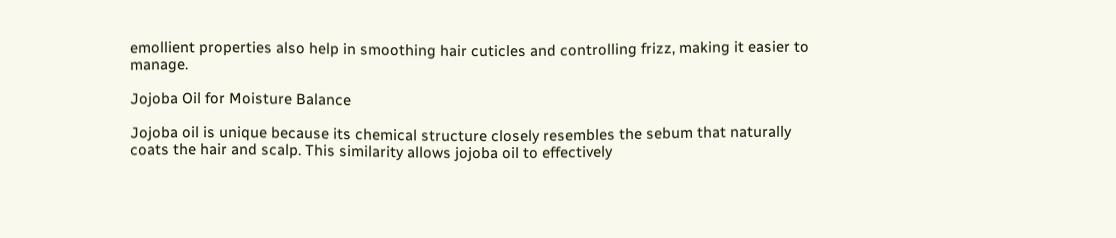emollient properties also help in smoothing hair cuticles and controlling frizz, making it easier to manage.

Jojoba Oil for Moisture Balance

Jojoba oil is unique because its chemical structure closely resembles the sebum that naturally coats the hair and scalp. This similarity allows jojoba oil to effectively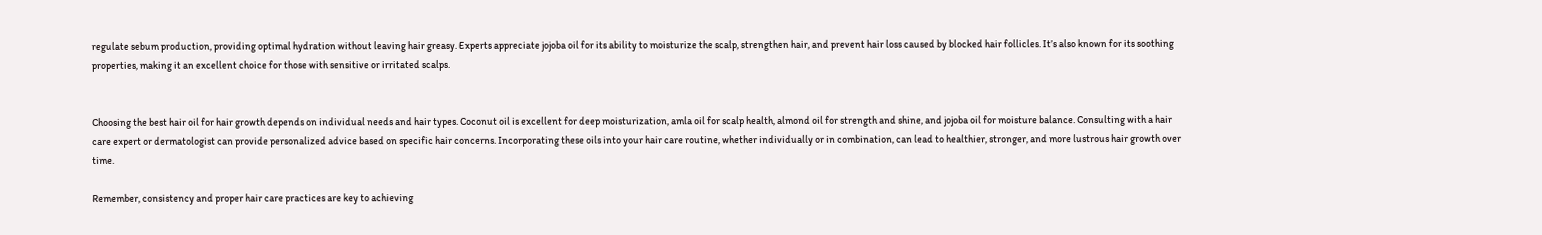regulate sebum production, providing optimal hydration without leaving hair greasy. Experts appreciate jojoba oil for its ability to moisturize the scalp, strengthen hair, and prevent hair loss caused by blocked hair follicles. It’s also known for its soothing properties, making it an excellent choice for those with sensitive or irritated scalps.


Choosing the best hair oil for hair growth depends on individual needs and hair types. Coconut oil is excellent for deep moisturization, amla oil for scalp health, almond oil for strength and shine, and jojoba oil for moisture balance. Consulting with a hair care expert or dermatologist can provide personalized advice based on specific hair concerns. Incorporating these oils into your hair care routine, whether individually or in combination, can lead to healthier, stronger, and more lustrous hair growth over time.

Remember, consistency and proper hair care practices are key to achieving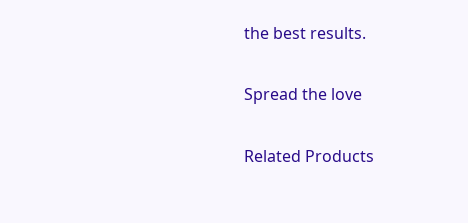the best results.

Spread the love

Related Products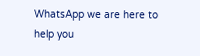WhatsApp we are here to help you